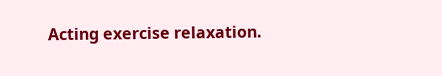Acting exercise relaxation.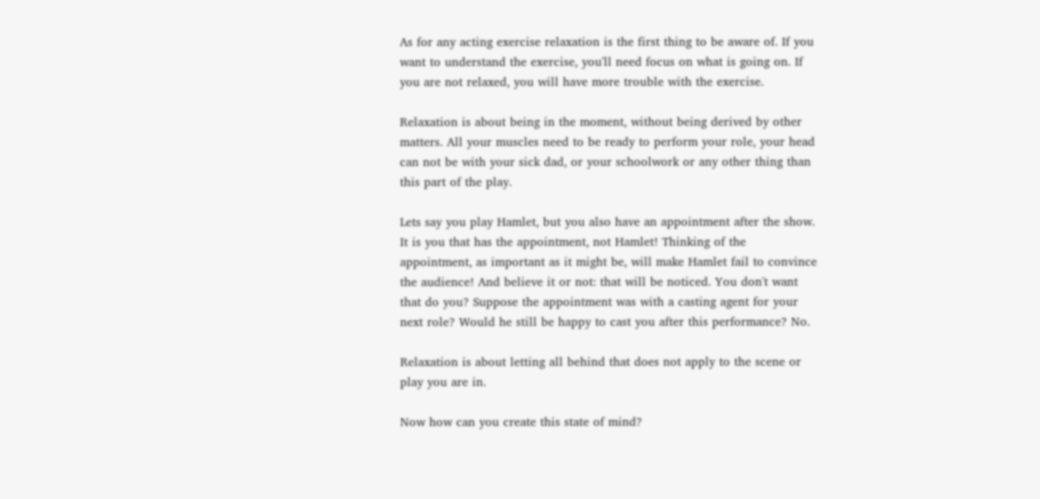As for any acting exercise relaxation is the first thing to be aware of. If you want to understand the exercise, you'll need focus on what is going on. If you are not relaxed, you will have more trouble with the exercise.

Relaxation is about being in the moment, without being derived by other matters. All your muscles need to be ready to perform your role, your head can not be with your sick dad, or your schoolwork or any other thing than this part of the play.

Lets say you play Hamlet, but you also have an appointment after the show. It is you that has the appointment, not Hamlet! Thinking of the appointment, as important as it might be, will make Hamlet fail to convince the audience! And believe it or not: that will be noticed. You don't want that do you? Suppose the appointment was with a casting agent for your next role? Would he still be happy to cast you after this performance? No.

Relaxation is about letting all behind that does not apply to the scene or play you are in.

Now how can you create this state of mind?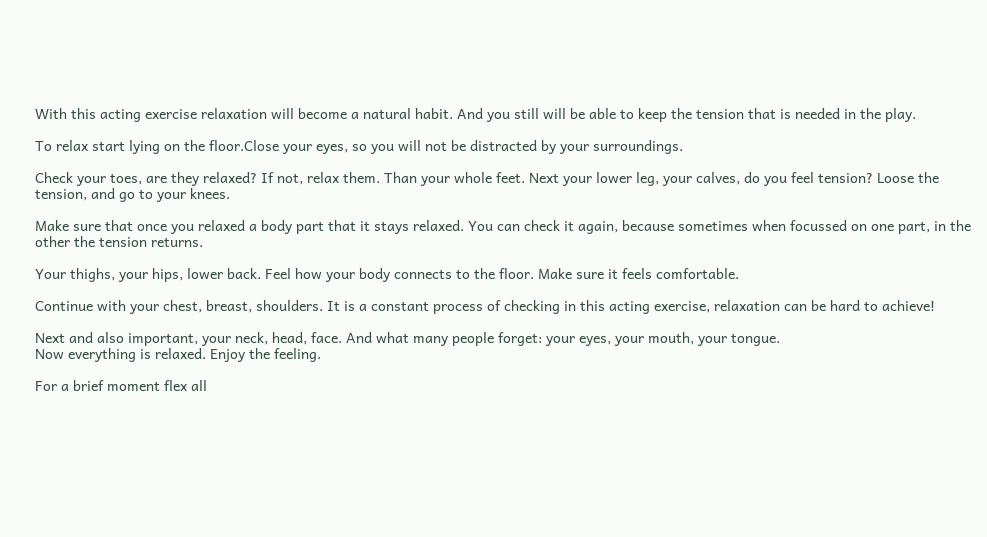With this acting exercise relaxation will become a natural habit. And you still will be able to keep the tension that is needed in the play.

To relax start lying on the floor.Close your eyes, so you will not be distracted by your surroundings.

Check your toes, are they relaxed? If not, relax them. Than your whole feet. Next your lower leg, your calves, do you feel tension? Loose the tension, and go to your knees.

Make sure that once you relaxed a body part that it stays relaxed. You can check it again, because sometimes when focussed on one part, in the other the tension returns.

Your thighs, your hips, lower back. Feel how your body connects to the floor. Make sure it feels comfortable.

Continue with your chest, breast, shoulders. It is a constant process of checking in this acting exercise, relaxation can be hard to achieve!

Next and also important, your neck, head, face. And what many people forget: your eyes, your mouth, your tongue.
Now everything is relaxed. Enjoy the feeling.

For a brief moment flex all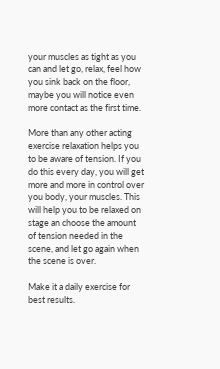your muscles as tight as you can and let go, relax, feel how you sink back on the floor, maybe you will notice even more contact as the first time.

More than any other acting exercise relaxation helps you to be aware of tension. If you do this every day, you will get more and more in control over you body, your muscles. This will help you to be relaxed on stage an choose the amount of tension needed in the scene, and let go again when the scene is over.

Make it a daily exercise for best results.